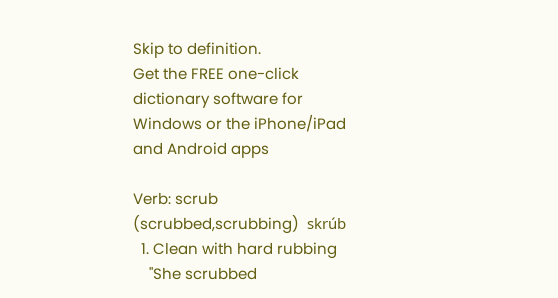Skip to definition.
Get the FREE one-click dictionary software for Windows or the iPhone/iPad and Android apps

Verb: scrub (scrubbed,scrubbing)  skrúb
  1. Clean with hard rubbing
    "She scrubbed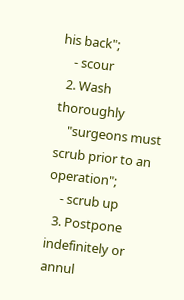his back";
    - scour
  2. Wash thoroughly
    "surgeons must scrub prior to an operation";
    - scrub up
  3. Postpone indefinitely or annul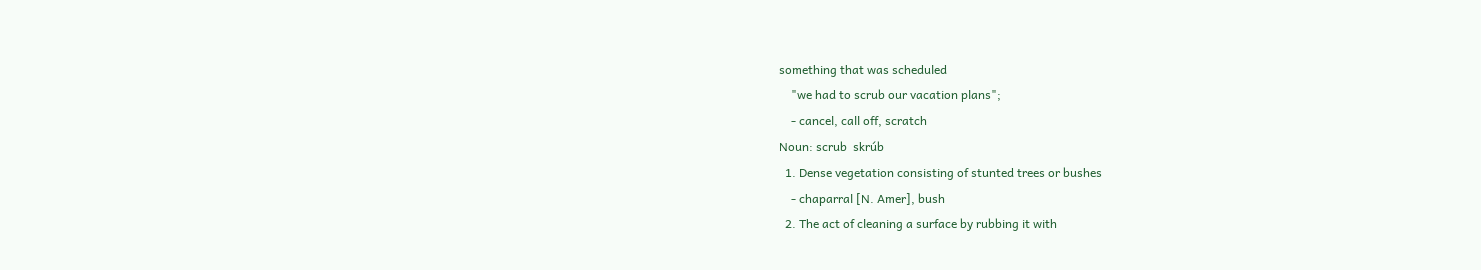something that was scheduled
    "we had to scrub our vacation plans";
    - cancel, call off, scratch
Noun: scrub  skrúb
  1. Dense vegetation consisting of stunted trees or bushes
    - chaparral [N. Amer], bush
  2. The act of cleaning a surface by rubbing it with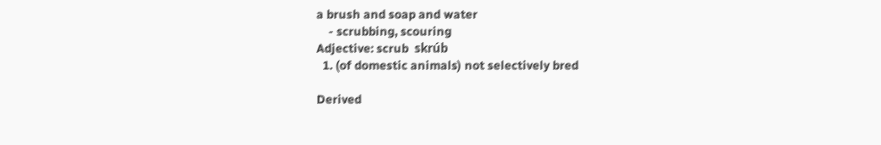a brush and soap and water
    - scrubbing, scouring
Adjective: scrub  skrúb
  1. (of domestic animals) not selectively bred

Derived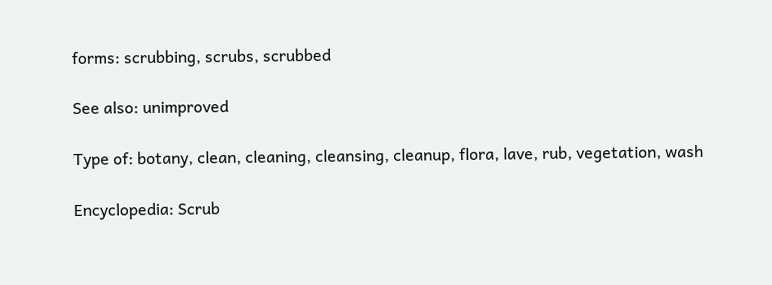forms: scrubbing, scrubs, scrubbed

See also: unimproved

Type of: botany, clean, cleaning, cleansing, cleanup, flora, lave, rub, vegetation, wash

Encyclopedia: Scrub